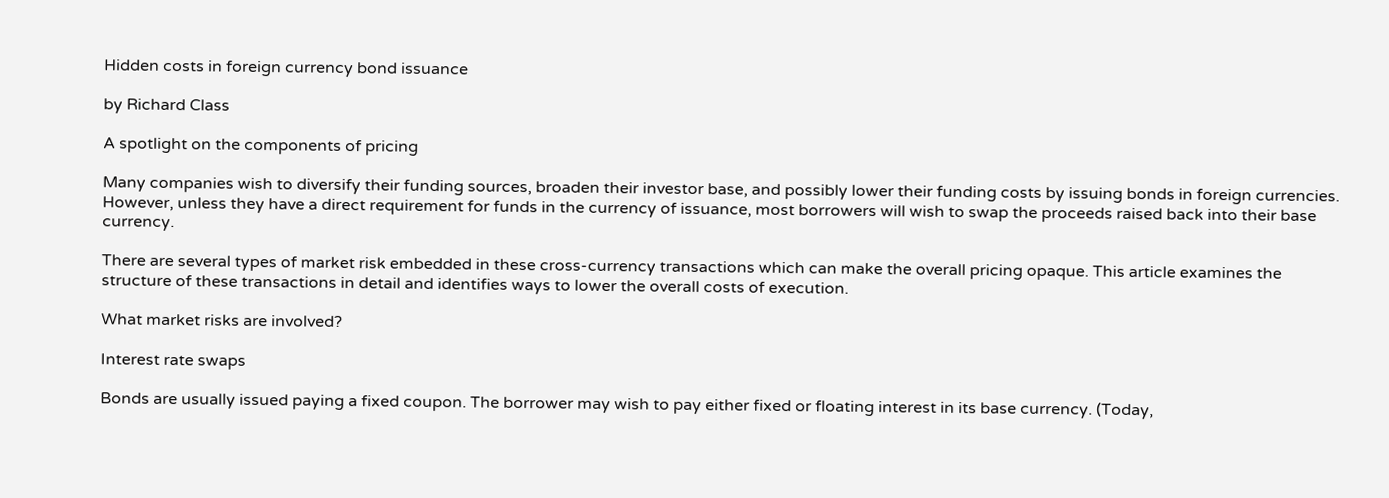Hidden costs in foreign currency bond issuance

by Richard Class

A spotlight on the components of pricing

Many companies wish to diversify their funding sources, broaden their investor base, and possibly lower their funding costs by issuing bonds in foreign currencies. However, unless they have a direct requirement for funds in the currency of issuance, most borrowers will wish to swap the proceeds raised back into their base currency.

There are several types of market risk embedded in these cross-currency transactions which can make the overall pricing opaque. This article examines the structure of these transactions in detail and identifies ways to lower the overall costs of execution.

What market risks are involved?

Interest rate swaps

Bonds are usually issued paying a fixed coupon. The borrower may wish to pay either fixed or floating interest in its base currency. (Today,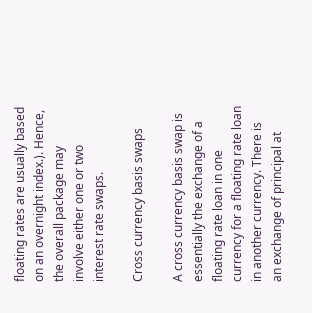floating rates are usually based on an overnight index.). Hence, the overall package may involve either one or two interest rate swaps.

Cross currency basis swaps

A cross currency basis swap is essentially the exchange of a floating rate loan in one currency for a floating rate loan in another currency. There is an exchange of principal at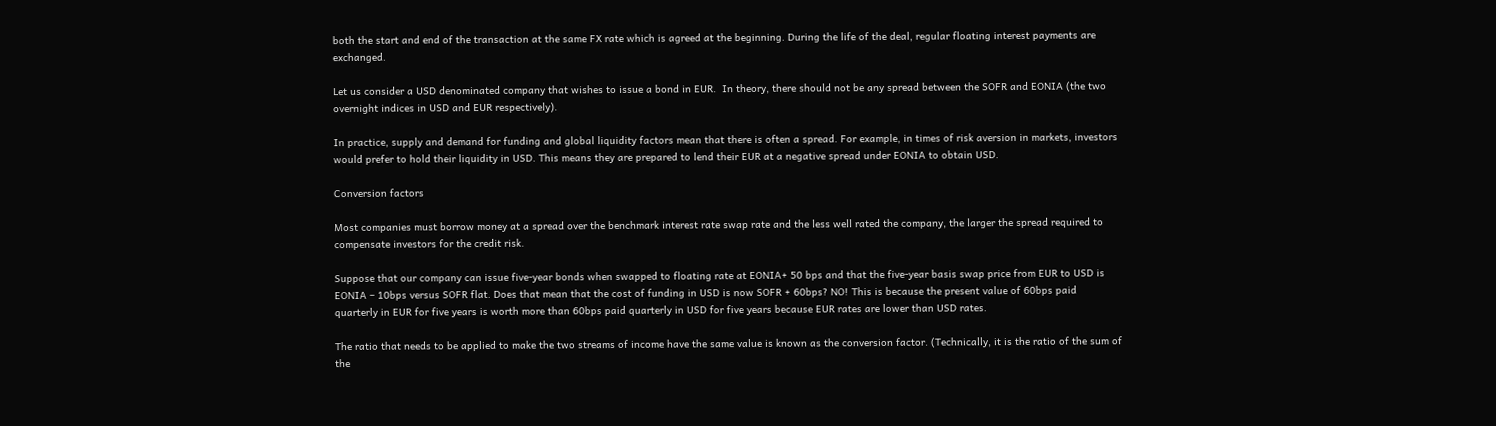both the start and end of the transaction at the same FX rate which is agreed at the beginning. During the life of the deal, regular floating interest payments are exchanged.

Let us consider a USD denominated company that wishes to issue a bond in EUR.  In theory, there should not be any spread between the SOFR and EONIA (the two overnight indices in USD and EUR respectively).

In practice, supply and demand for funding and global liquidity factors mean that there is often a spread. For example, in times of risk aversion in markets, investors would prefer to hold their liquidity in USD. This means they are prepared to lend their EUR at a negative spread under EONIA to obtain USD.

Conversion factors

Most companies must borrow money at a spread over the benchmark interest rate swap rate and the less well rated the company, the larger the spread required to compensate investors for the credit risk.

Suppose that our company can issue five-year bonds when swapped to floating rate at EONIA+ 50 bps and that the five-year basis swap price from EUR to USD is EONIA – 10bps versus SOFR flat. Does that mean that the cost of funding in USD is now SOFR + 60bps? NO! This is because the present value of 60bps paid quarterly in EUR for five years is worth more than 60bps paid quarterly in USD for five years because EUR rates are lower than USD rates.

The ratio that needs to be applied to make the two streams of income have the same value is known as the conversion factor. (Technically, it is the ratio of the sum of the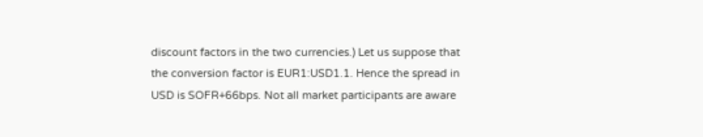discount factors in the two currencies.) Let us suppose that the conversion factor is EUR1:USD1.1. Hence the spread in USD is SOFR+66bps. Not all market participants are aware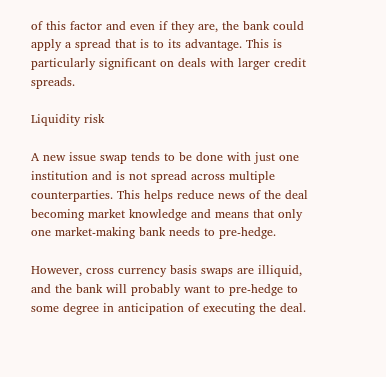of this factor and even if they are, the bank could apply a spread that is to its advantage. This is particularly significant on deals with larger credit spreads.

Liquidity risk

A new issue swap tends to be done with just one institution and is not spread across multiple counterparties. This helps reduce news of the deal becoming market knowledge and means that only one market-making bank needs to pre-hedge.

However, cross currency basis swaps are illiquid, and the bank will probably want to pre-hedge to some degree in anticipation of executing the deal.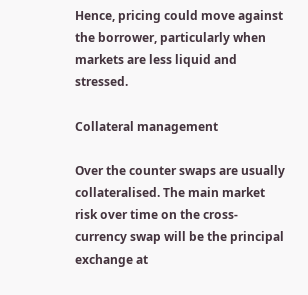Hence, pricing could move against the borrower, particularly when markets are less liquid and stressed.

Collateral management

Over the counter swaps are usually collateralised. The main market risk over time on the cross-currency swap will be the principal exchange at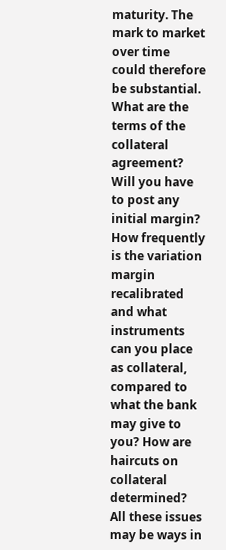maturity. The mark to market over time could therefore be substantial. What are the terms of the collateral agreement? Will you have to post any initial margin? How frequently is the variation margin recalibrated and what instruments can you place as collateral, compared to what the bank may give to you? How are haircuts on collateral determined? All these issues may be ways in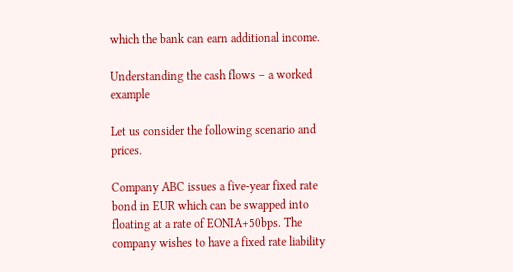which the bank can earn additional income.

Understanding the cash flows – a worked example

Let us consider the following scenario and prices.

Company ABC issues a five-year fixed rate bond in EUR which can be swapped into floating at a rate of EONIA+50bps. The company wishes to have a fixed rate liability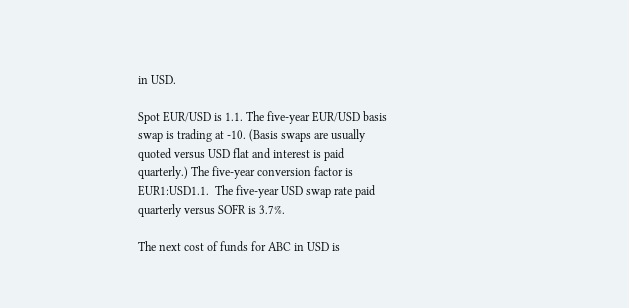in USD.

Spot EUR/USD is 1.1. The five-year EUR/USD basis swap is trading at -10. (Basis swaps are usually quoted versus USD flat and interest is paid quarterly.) The five-year conversion factor is EUR1:USD1.1.  The five-year USD swap rate paid quarterly versus SOFR is 3.7%.

The next cost of funds for ABC in USD is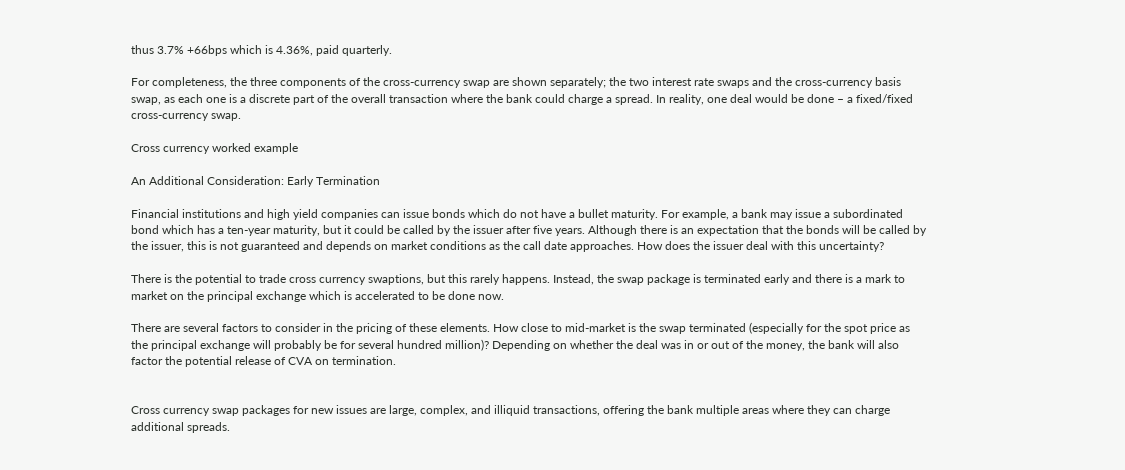thus 3.7% +66bps which is 4.36%, paid quarterly.

For completeness, the three components of the cross-currency swap are shown separately; the two interest rate swaps and the cross-currency basis swap, as each one is a discrete part of the overall transaction where the bank could charge a spread. In reality, one deal would be done – a fixed/fixed cross-currency swap.

Cross currency worked example

An Additional Consideration: Early Termination

Financial institutions and high yield companies can issue bonds which do not have a bullet maturity. For example, a bank may issue a subordinated bond which has a ten-year maturity, but it could be called by the issuer after five years. Although there is an expectation that the bonds will be called by the issuer, this is not guaranteed and depends on market conditions as the call date approaches. How does the issuer deal with this uncertainty?

There is the potential to trade cross currency swaptions, but this rarely happens. Instead, the swap package is terminated early and there is a mark to market on the principal exchange which is accelerated to be done now.

There are several factors to consider in the pricing of these elements. How close to mid-market is the swap terminated (especially for the spot price as the principal exchange will probably be for several hundred million)? Depending on whether the deal was in or out of the money, the bank will also factor the potential release of CVA on termination.


Cross currency swap packages for new issues are large, complex, and illiquid transactions, offering the bank multiple areas where they can charge additional spreads.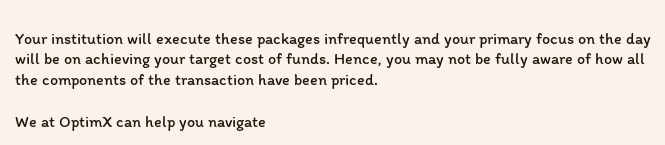Your institution will execute these packages infrequently and your primary focus on the day will be on achieving your target cost of funds. Hence, you may not be fully aware of how all the components of the transaction have been priced.

We at OptimX can help you navigate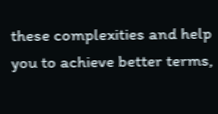these complexities and help you to achieve better terms,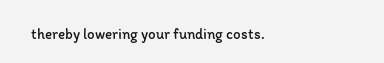thereby lowering your funding costs.